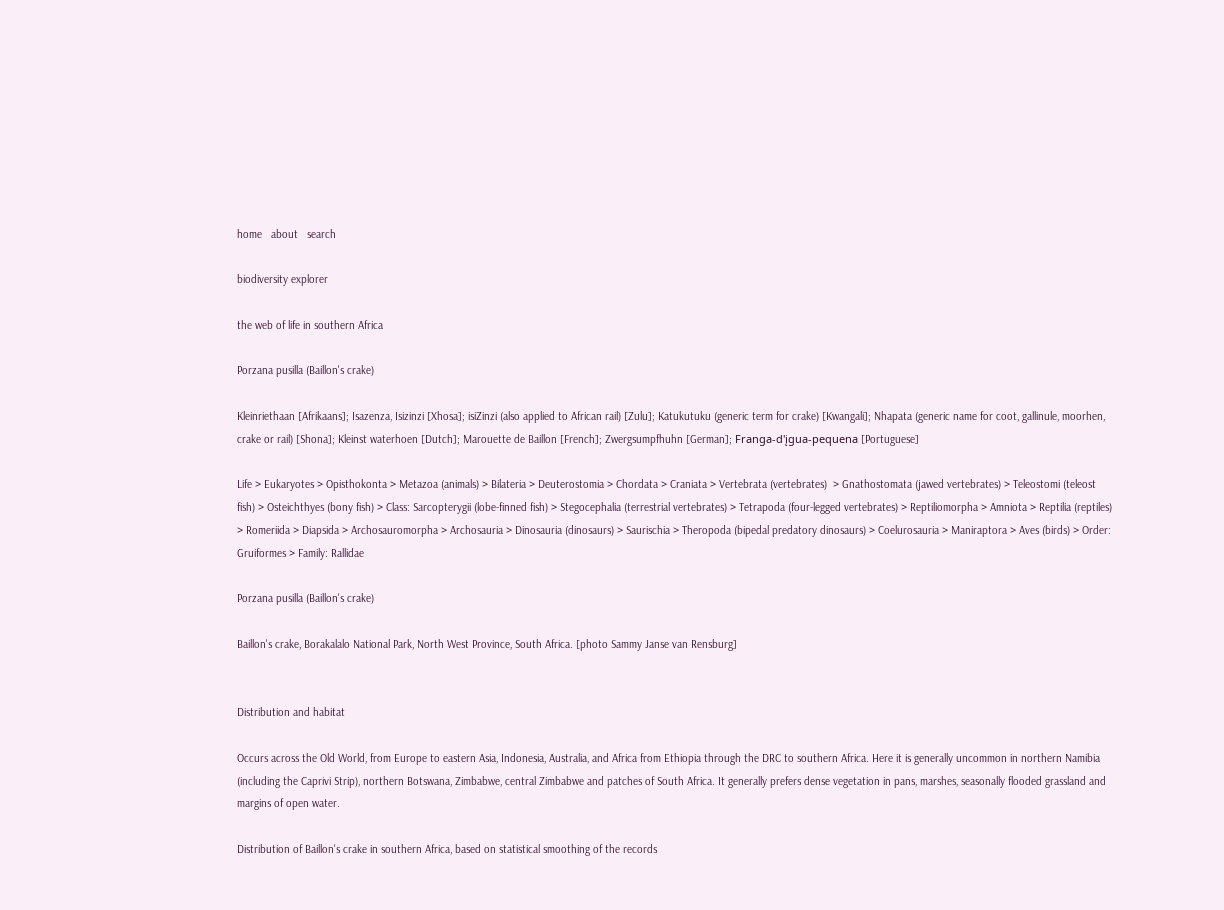home   about   search

biodiversity explorer

the web of life in southern Africa

Porzana pusilla (Baillon's crake)

Kleinriethaan [Afrikaans]; Isazenza, Isizinzi [Xhosa]; isiZinzi (also applied to African rail) [Zulu]; Katukutuku (generic term for crake) [Kwangali]; Nhapata (generic name for coot, gallinule, moorhen, crake or rail) [Shona]; Kleinst waterhoen [Dutch]; Marouette de Baillon [French]; Zwergsumpfhuhn [German]; Franga-d'įgua-pequena [Portuguese]

Life > Eukaryotes > Opisthokonta > Metazoa (animals) > Bilateria > Deuterostomia > Chordata > Craniata > Vertebrata (vertebrates)  > Gnathostomata (jawed vertebrates) > Teleostomi (teleost fish) > Osteichthyes (bony fish) > Class: Sarcopterygii (lobe-finned fish) > Stegocephalia (terrestrial vertebrates) > Tetrapoda (four-legged vertebrates) > Reptiliomorpha > Amniota > Reptilia (reptiles) > Romeriida > Diapsida > Archosauromorpha > Archosauria > Dinosauria (dinosaurs) > Saurischia > Theropoda (bipedal predatory dinosaurs) > Coelurosauria > Maniraptora > Aves (birds) > Order: Gruiformes > Family: Rallidae

Porzana pusilla (Baillon's crake)

Baillon's crake, Borakalalo National Park, North West Province, South Africa. [photo Sammy Janse van Rensburg]


Distribution and habitat

Occurs across the Old World, from Europe to eastern Asia, Indonesia, Australia, and Africa from Ethiopia through the DRC to southern Africa. Here it is generally uncommon in northern Namibia (including the Caprivi Strip), northern Botswana, Zimbabwe, central Zimbabwe and patches of South Africa. It generally prefers dense vegetation in pans, marshes, seasonally flooded grassland and margins of open water.

Distribution of Baillon's crake in southern Africa, based on statistical smoothing of the records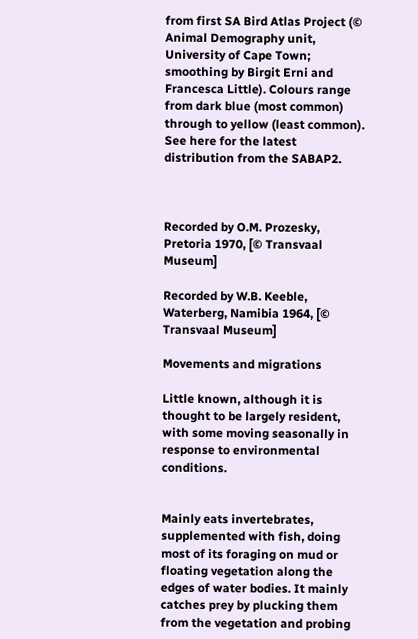from first SA Bird Atlas Project (© Animal Demography unit, University of Cape Town; smoothing by Birgit Erni and Francesca Little). Colours range from dark blue (most common) through to yellow (least common). See here for the latest distribution from the SABAP2.



Recorded by O.M. Prozesky, Pretoria 1970, [© Transvaal Museum]

Recorded by W.B. Keeble, Waterberg, Namibia 1964, [© Transvaal Museum]

Movements and migrations

Little known, although it is thought to be largely resident, with some moving seasonally in response to environmental conditions.


Mainly eats invertebrates, supplemented with fish, doing most of its foraging on mud or floating vegetation along the edges of water bodies. It mainly catches prey by plucking them from the vegetation and probing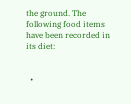the ground. The following food items have been recorded in its diet:


  •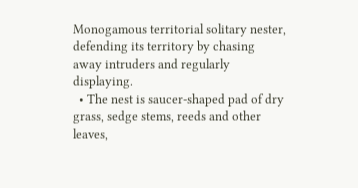Monogamous territorial solitary nester, defending its territory by chasing away intruders and regularly displaying.
  • The nest is saucer-shaped pad of dry grass, sedge stems, reeds and other leaves,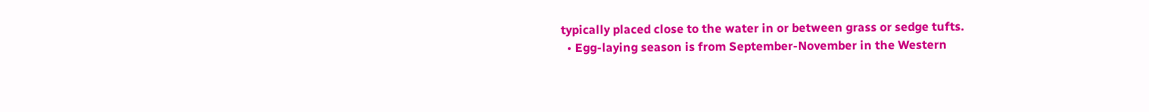typically placed close to the water in or between grass or sedge tufts.
  • Egg-laying season is from September-November in the Western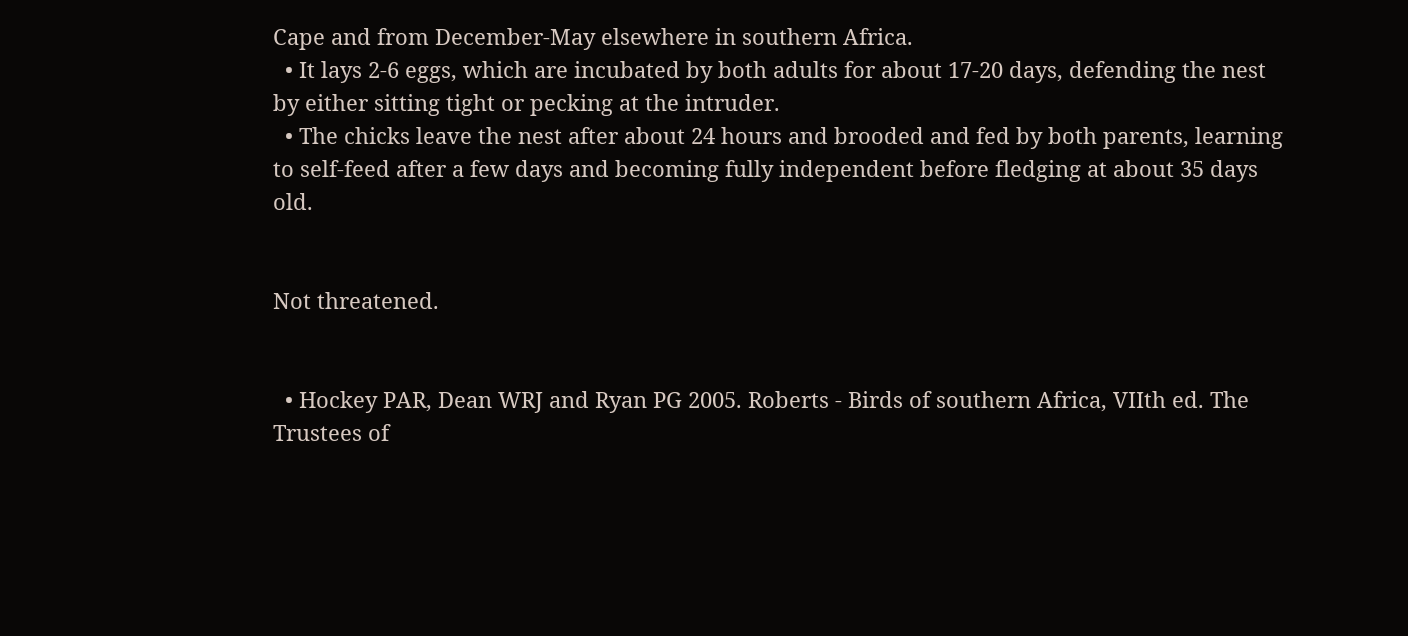Cape and from December-May elsewhere in southern Africa.
  • It lays 2-6 eggs, which are incubated by both adults for about 17-20 days, defending the nest by either sitting tight or pecking at the intruder.
  • The chicks leave the nest after about 24 hours and brooded and fed by both parents, learning to self-feed after a few days and becoming fully independent before fledging at about 35 days old.


Not threatened.


  • Hockey PAR, Dean WRJ and Ryan PG 2005. Roberts - Birds of southern Africa, VIIth ed. The Trustees of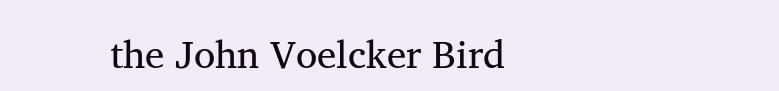the John Voelcker Bird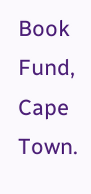Book Fund, Cape Town.